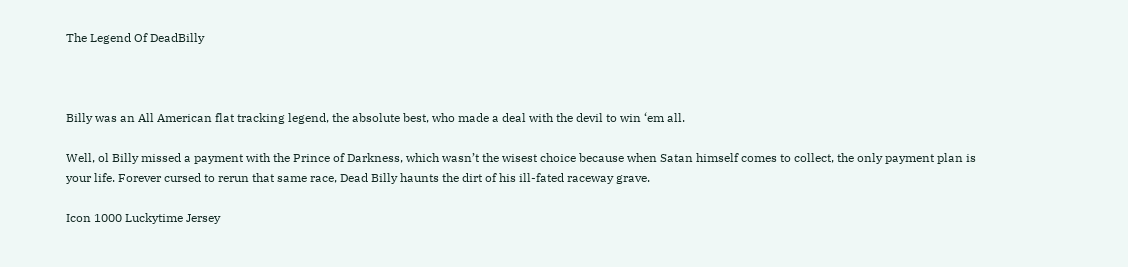The Legend Of DeadBilly



Billy was an All American flat tracking legend, the absolute best, who made a deal with the devil to win ‘em all.

Well, ol Billy missed a payment with the Prince of Darkness, which wasn’t the wisest choice because when Satan himself comes to collect, the only payment plan is your life. Forever cursed to rerun that same race, Dead Billy haunts the dirt of his ill-fated raceway grave.

Icon 1000 Luckytime Jersey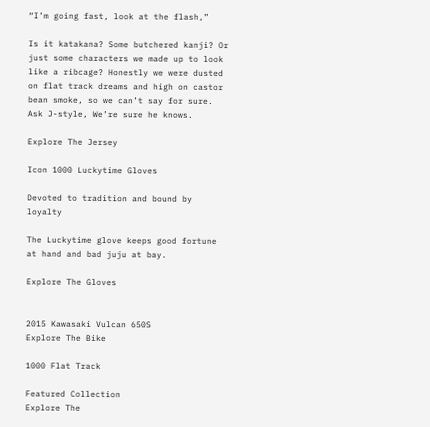“I’m going fast, look at the flash,”

Is it katakana? Some butchered kanji? Or just some characters we made up to look like a ribcage? Honestly we were dusted on flat track dreams and high on castor bean smoke, so we can’t say for sure. Ask J-style, We’re sure he knows.

Explore The Jersey

Icon 1000 Luckytime Gloves

Devoted to tradition and bound by loyalty

The Luckytime glove keeps good fortune at hand and bad juju at bay.

Explore The Gloves


2015 Kawasaki Vulcan 650S
Explore The Bike

1000 Flat Track

Featured Collection
Explore The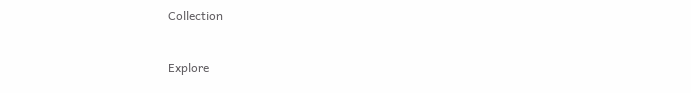Collection


Explore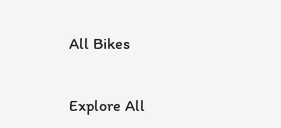All Bikes


Explore All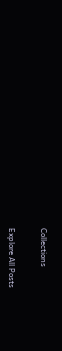Collections


Explore All Posts